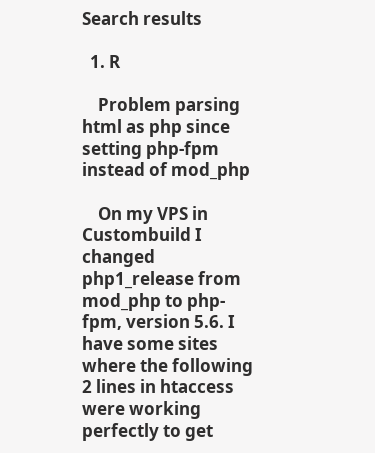Search results

  1. R

    Problem parsing html as php since setting php-fpm instead of mod_php

    On my VPS in Custombuild I changed php1_release from mod_php to php-fpm, version 5.6. I have some sites where the following 2 lines in htaccess were working perfectly to get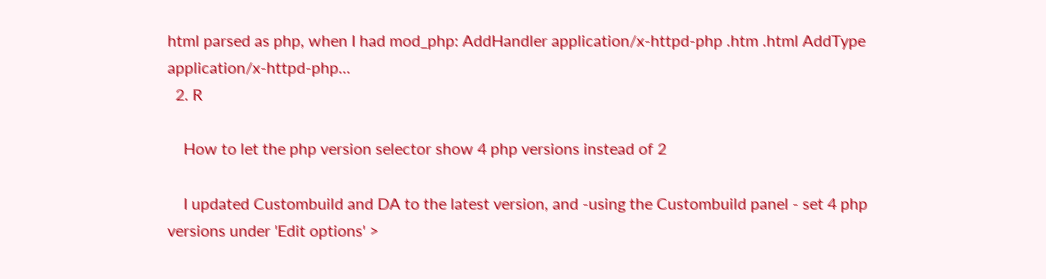html parsed as php, when I had mod_php: AddHandler application/x-httpd-php .htm .html AddType application/x-httpd-php...
  2. R

    How to let the php version selector show 4 php versions instead of 2

    I updated Custombuild and DA to the latest version, and -using the Custombuild panel - set 4 php versions under 'Edit options' >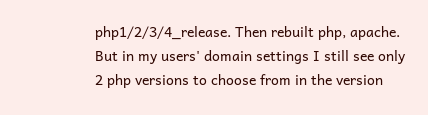php1/2/3/4_release. Then rebuilt php, apache. But in my users' domain settings I still see only 2 php versions to choose from in the version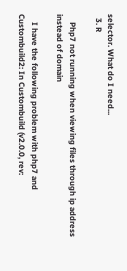selector. What do I need...
  3. R

    Php7 not running when viewing files through ip address instead of domain

    I have the following problem with php7 and Custombuild2: In Custombuild (v2.0.0, rev: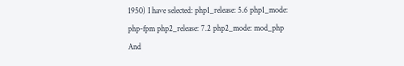1950) I have selected: php1_release: 5.6 php1_mode: php-fpm php2_release: 7.2 php2_mode: mod_php And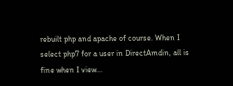rebuilt php and apache of course. When I select php7 for a user in DirectAmdin, all is fine when I view...